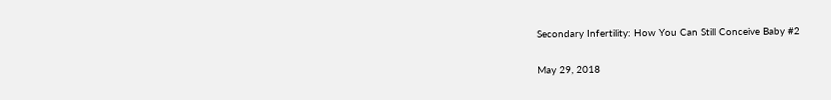Secondary Infertility: How You Can Still Conceive Baby #2

May 29, 2018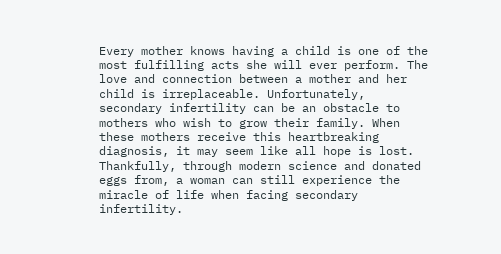Every mother knows having a child is one of the most fulfilling acts she will ever perform. The love and connection between a mother and her child is irreplaceable. Unfortunately, secondary infertility can be an obstacle to mothers who wish to grow their family. When these mothers receive this heartbreaking diagnosis, it may seem like all hope is lost. Thankfully, through modern science and donated eggs from, a woman can still experience the miracle of life when facing secondary infertility.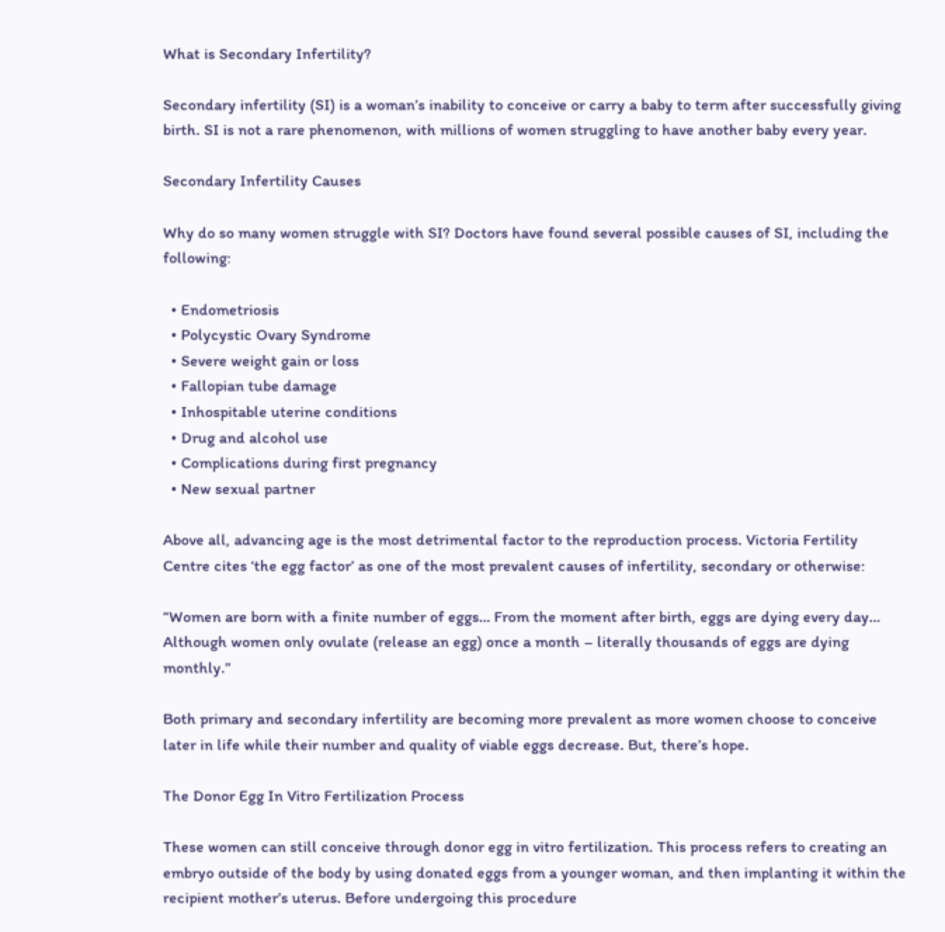What is Secondary Infertility?

Secondary infertility (SI) is a woman’s inability to conceive or carry a baby to term after successfully giving birth. SI is not a rare phenomenon, with millions of women struggling to have another baby every year.

Secondary Infertility Causes

Why do so many women struggle with SI? Doctors have found several possible causes of SI, including the following:

  • Endometriosis
  • Polycystic Ovary Syndrome
  • Severe weight gain or loss
  • Fallopian tube damage
  • Inhospitable uterine conditions
  • Drug and alcohol use
  • Complications during first pregnancy
  • New sexual partner

Above all, advancing age is the most detrimental factor to the reproduction process. Victoria Fertility Centre cites ‘the egg factor’ as one of the most prevalent causes of infertility, secondary or otherwise:

“Women are born with a finite number of eggs… From the moment after birth, eggs are dying every day… Although women only ovulate (release an egg) once a month – literally thousands of eggs are dying monthly.”

Both primary and secondary infertility are becoming more prevalent as more women choose to conceive later in life while their number and quality of viable eggs decrease. But, there’s hope.

The Donor Egg In Vitro Fertilization Process

These women can still conceive through donor egg in vitro fertilization. This process refers to creating an embryo outside of the body by using donated eggs from a younger woman, and then implanting it within the recipient mother’s uterus. Before undergoing this procedure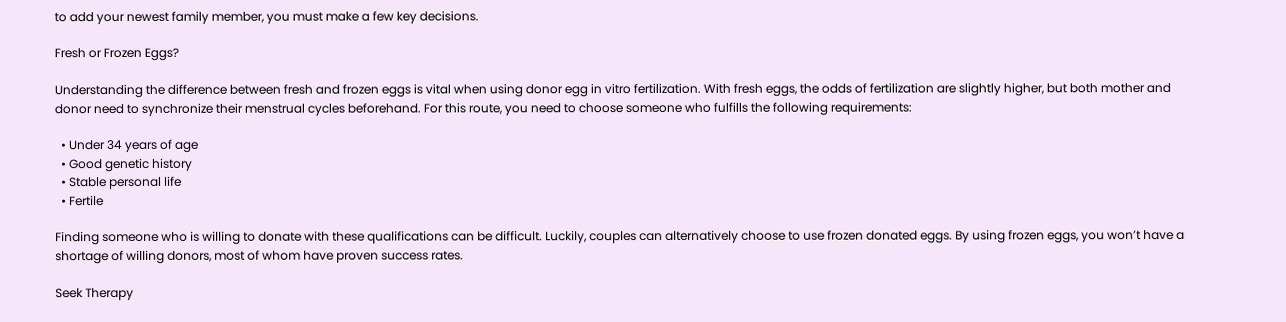to add your newest family member, you must make a few key decisions.

Fresh or Frozen Eggs?

Understanding the difference between fresh and frozen eggs is vital when using donor egg in vitro fertilization. With fresh eggs, the odds of fertilization are slightly higher, but both mother and donor need to synchronize their menstrual cycles beforehand. For this route, you need to choose someone who fulfills the following requirements:

  • Under 34 years of age
  • Good genetic history
  • Stable personal life
  • Fertile

Finding someone who is willing to donate with these qualifications can be difficult. Luckily, couples can alternatively choose to use frozen donated eggs. By using frozen eggs, you won’t have a shortage of willing donors, most of whom have proven success rates.

Seek Therapy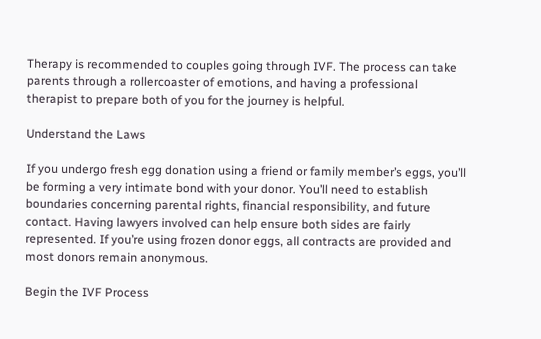Therapy is recommended to couples going through IVF. The process can take parents through a rollercoaster of emotions, and having a professional therapist to prepare both of you for the journey is helpful.

Understand the Laws

If you undergo fresh egg donation using a friend or family member’s eggs, you’ll be forming a very intimate bond with your donor. You’ll need to establish boundaries concerning parental rights, financial responsibility, and future contact. Having lawyers involved can help ensure both sides are fairly represented. If you’re using frozen donor eggs, all contracts are provided and most donors remain anonymous.

Begin the IVF Process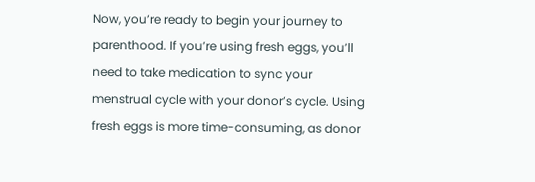Now, you’re ready to begin your journey to parenthood. If you’re using fresh eggs, you’ll need to take medication to sync your menstrual cycle with your donor’s cycle. Using fresh eggs is more time-consuming, as donor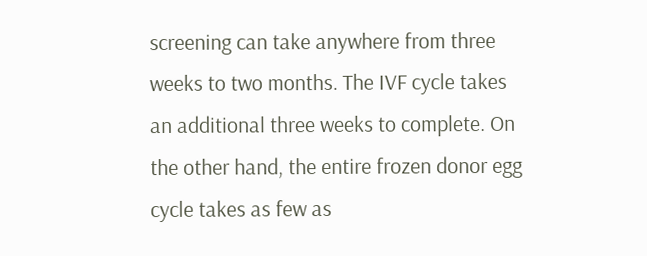screening can take anywhere from three weeks to two months. The IVF cycle takes an additional three weeks to complete. On the other hand, the entire frozen donor egg cycle takes as few as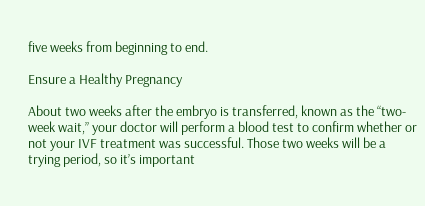five weeks from beginning to end.

Ensure a Healthy Pregnancy

About two weeks after the embryo is transferred, known as the “two-week wait,” your doctor will perform a blood test to confirm whether or not your IVF treatment was successful. Those two weeks will be a trying period, so it’s important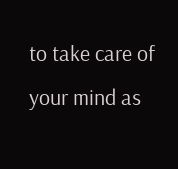to take care of your mind as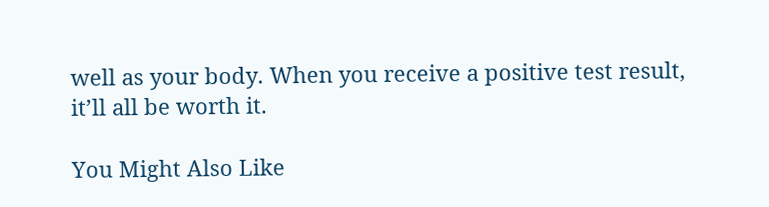well as your body. When you receive a positive test result, it’ll all be worth it.

You Might Also Like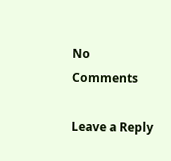No Comments

Leave a Reply